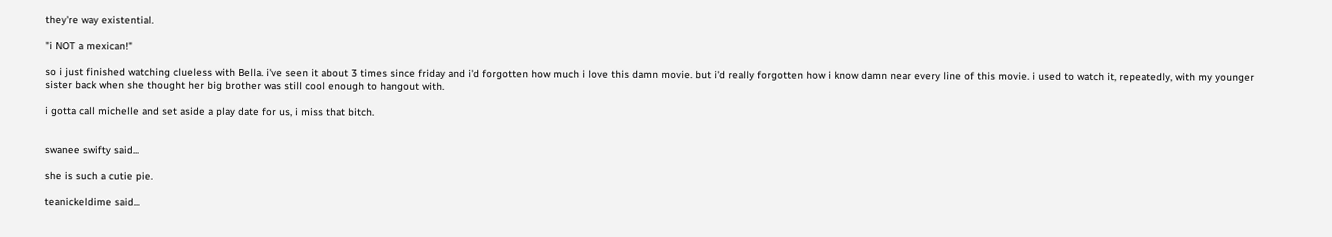they're way existential.

"i NOT a mexican!"

so i just finished watching clueless with Bella. i've seen it about 3 times since friday and i'd forgotten how much i love this damn movie. but i'd really forgotten how i know damn near every line of this movie. i used to watch it, repeatedly, with my younger sister back when she thought her big brother was still cool enough to hangout with.

i gotta call michelle and set aside a play date for us, i miss that bitch.


swanee swifty said...

she is such a cutie pie.

teanickeldime said...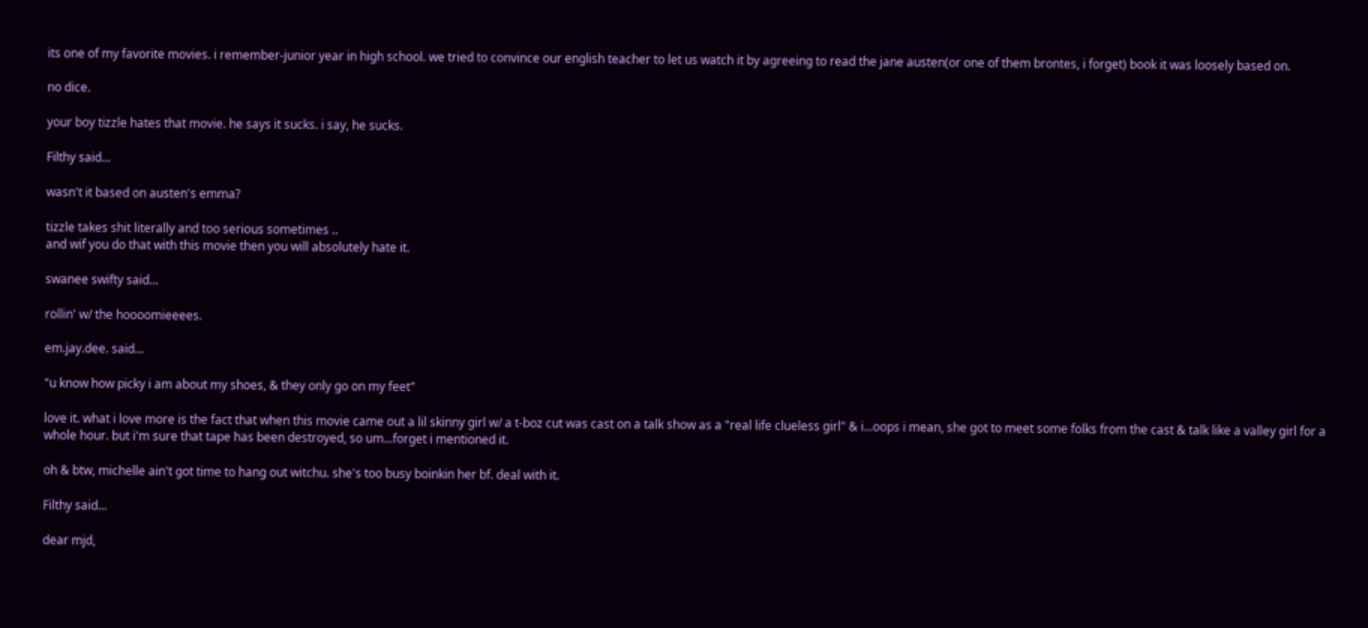its one of my favorite movies. i remember-junior year in high school. we tried to convince our english teacher to let us watch it by agreeing to read the jane austen(or one of them brontes, i forget) book it was loosely based on.

no dice.

your boy tizzle hates that movie. he says it sucks. i say, he sucks.

Filthy said...

wasn't it based on austen's emma?

tizzle takes shit literally and too serious sometimes ..
and wif you do that with this movie then you will absolutely hate it.

swanee swifty said...

rollin' w/ the hoooomieeees.

em.jay.dee. said...

"u know how picky i am about my shoes, & they only go on my feet"

love it. what i love more is the fact that when this movie came out a lil skinny girl w/ a t-boz cut was cast on a talk show as a "real life clueless girl" & i...oops i mean, she got to meet some folks from the cast & talk like a valley girl for a whole hour. but i'm sure that tape has been destroyed, so um...forget i mentioned it.

oh & btw, michelle ain't got time to hang out witchu. she's too busy boinkin her bf. deal with it.

Filthy said...

dear mjd,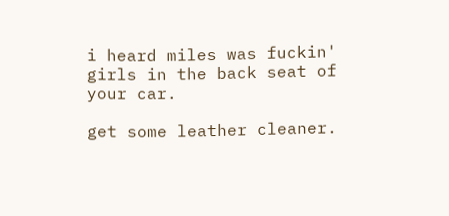i heard miles was fuckin' girls in the back seat of your car.

get some leather cleaner.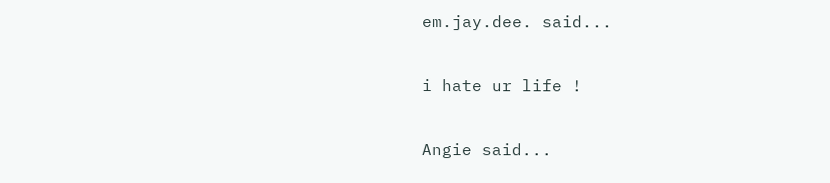em.jay.dee. said...

i hate ur life !

Angie said...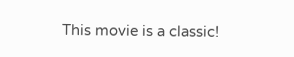This movie is a classic!